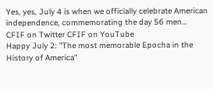Yes, yes, July 4 is when we officially celebrate American independence, commemorating the day 56 men…
CFIF on Twitter CFIF on YouTube
Happy July 2: "The most memorable Epocha in the History of America"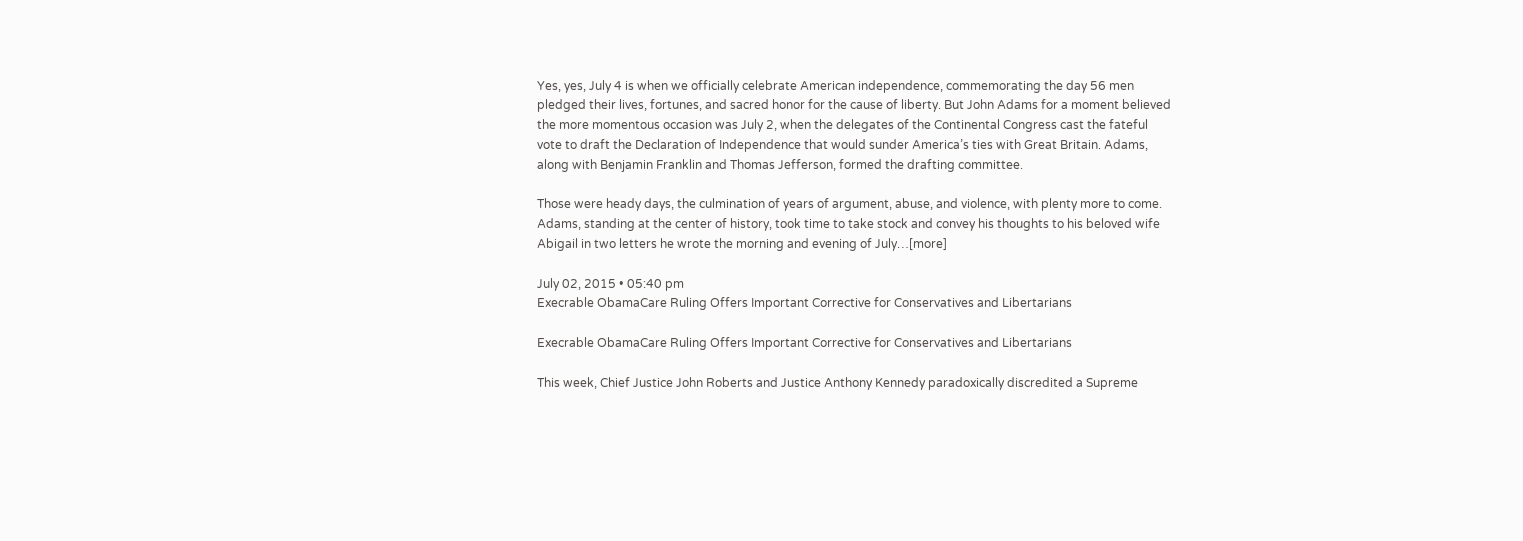Yes, yes, July 4 is when we officially celebrate American independence, commemorating the day 56 men pledged their lives, fortunes, and sacred honor for the cause of liberty. But John Adams for a moment believed the more momentous occasion was July 2, when the delegates of the Continental Congress cast the fateful vote to draft the Declaration of Independence that would sunder America’s ties with Great Britain. Adams, along with Benjamin Franklin and Thomas Jefferson, formed the drafting committee.

Those were heady days, the culmination of years of argument, abuse, and violence, with plenty more to come. Adams, standing at the center of history, took time to take stock and convey his thoughts to his beloved wife Abigail in two letters he wrote the morning and evening of July…[more]

July 02, 2015 • 05:40 pm
Execrable ObamaCare Ruling Offers Important Corrective for Conservatives and Libertarians

Execrable ObamaCare Ruling Offers Important Corrective for Conservatives and Libertarians

This week, Chief Justice John Roberts and Justice Anthony Kennedy paradoxically discredited a Supreme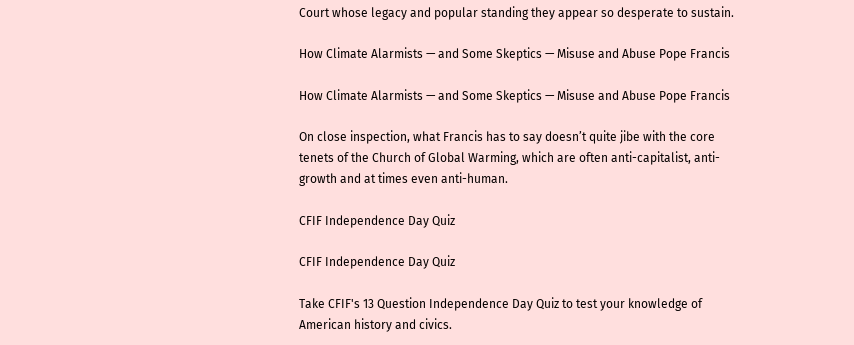Court whose legacy and popular standing they appear so desperate to sustain.

How Climate Alarmists — and Some Skeptics — Misuse and Abuse Pope Francis

How Climate Alarmists — and Some Skeptics — Misuse and Abuse Pope Francis

On close inspection, what Francis has to say doesn’t quite jibe with the core tenets of the Church of Global Warming, which are often anti-capitalist, anti-growth and at times even anti-human.

CFIF Independence Day Quiz

CFIF Independence Day Quiz

Take CFIF's 13 Question Independence Day Quiz to test your knowledge of American history and civics.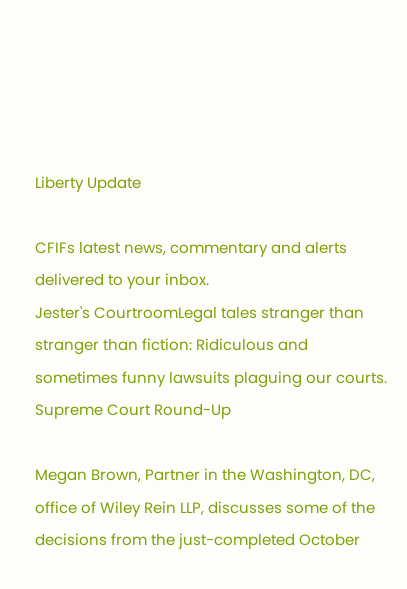Liberty Update

CFIFs latest news, commentary and alerts delivered to your inbox.
Jester's CourtroomLegal tales stranger than stranger than fiction: Ridiculous and sometimes funny lawsuits plaguing our courts.
Supreme Court Round-Up

Megan Brown, Partner in the Washington, DC, office of Wiley Rein LLP, discusses some of the decisions from the just-completed October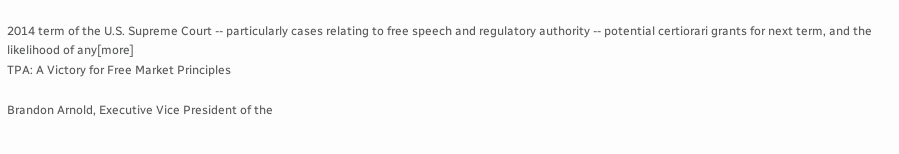2014 term of the U.S. Supreme Court -- particularly cases relating to free speech and regulatory authority -- potential certiorari grants for next term, and the likelihood of any[more]
TPA: A Victory for Free Market Principles

Brandon Arnold, Executive Vice President of the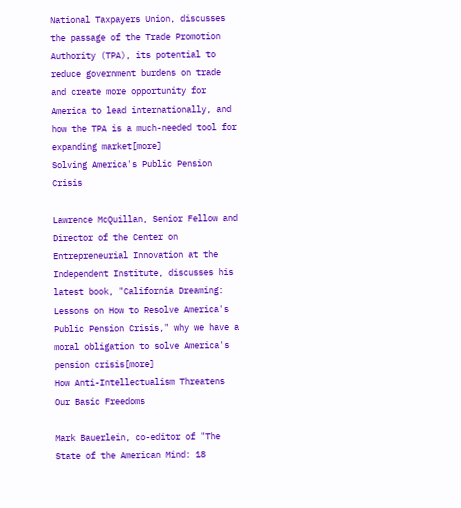National Taxpayers Union, discusses the passage of the Trade Promotion Authority (TPA), its potential to reduce government burdens on trade and create more opportunity for America to lead internationally, and how the TPA is a much-needed tool for expanding market[more]
Solving America's Public Pension Crisis

Lawrence McQuillan, Senior Fellow and Director of the Center on Entrepreneurial Innovation at the Independent Institute, discusses his latest book, "California Dreaming: Lessons on How to Resolve America's Public Pension Crisis," why we have a moral obligation to solve America's pension crisis[more]
How Anti-Intellectualism Threatens Our Basic Freedoms

Mark Bauerlein, co-editor of "The State of the American Mind: 18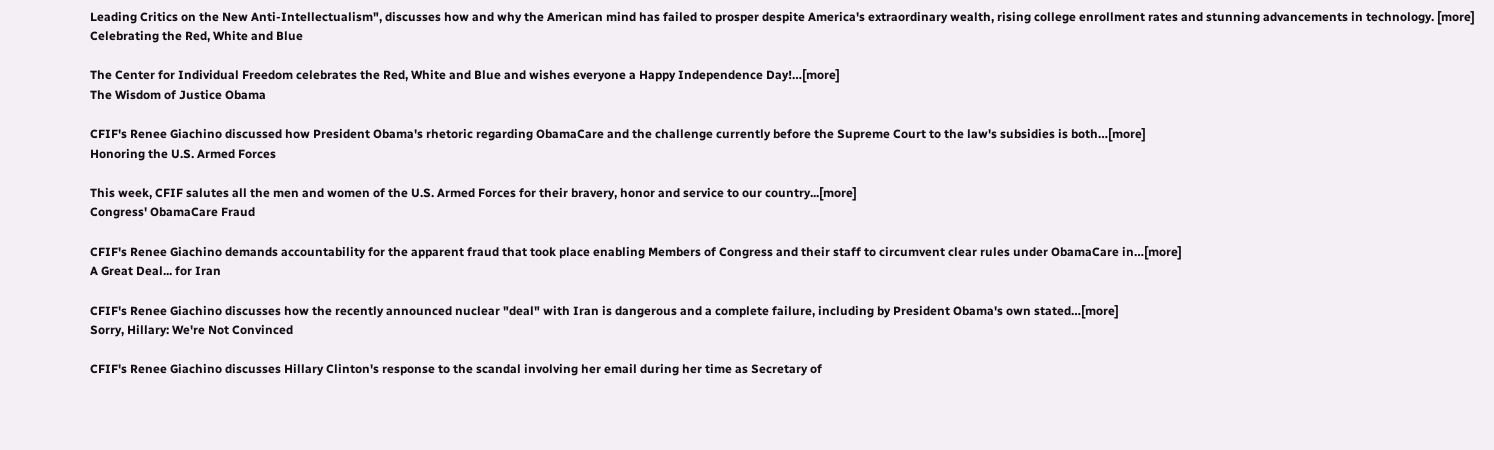Leading Critics on the New Anti-Intellectualism", discusses how and why the American mind has failed to prosper despite America's extraordinary wealth, rising college enrollment rates and stunning advancements in technology. [more]
Celebrating the Red, White and Blue

The Center for Individual Freedom celebrates the Red, White and Blue and wishes everyone a Happy Independence Day!…[more]
The Wisdom of Justice Obama

CFIF's Renee Giachino discussed how President Obama's rhetoric regarding ObamaCare and the challenge currently before the Supreme Court to the law's subsidies is both…[more]
Honoring the U.S. Armed Forces

This week, CFIF salutes all the men and women of the U.S. Armed Forces for their bravery, honor and service to our country...[more]
Congress' ObamaCare Fraud

CFIF's Renee Giachino demands accountability for the apparent fraud that took place enabling Members of Congress and their staff to circumvent clear rules under ObamaCare in…[more]
A Great Deal... for Iran

CFIF's Renee Giachino discusses how the recently announced nuclear "deal" with Iran is dangerous and a complete failure, including by President Obama's own stated…[more]
Sorry, Hillary: We're Not Convinced

CFIF's Renee Giachino discusses Hillary Clinton's response to the scandal involving her email during her time as Secretary of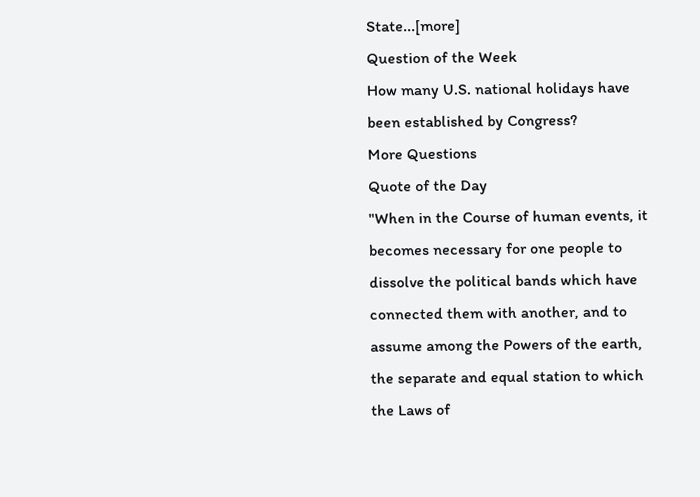State...[more]
Question of the Week
How many U.S. national holidays have been established by Congress?
More Questions
Quote of the Day
"When in the Course of human events, it becomes necessary for one people to dissolve the political bands which have connected them with another, and to assume among the Powers of the earth, the separate and equal station to which the Laws of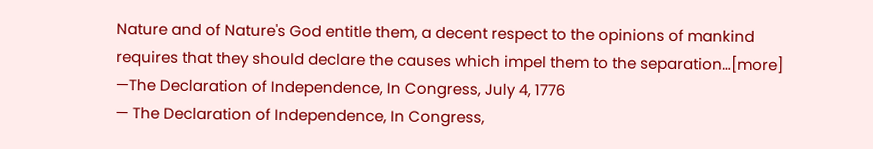Nature and of Nature's God entitle them, a decent respect to the opinions of mankind requires that they should declare the causes which impel them to the separation…[more]
—The Declaration of Independence, In Congress, July 4, 1776
— The Declaration of Independence, In Congress,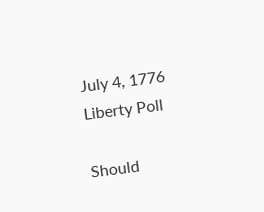July 4, 1776
Liberty Poll

Should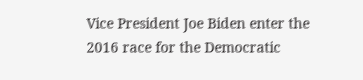Vice President Joe Biden enter the 2016 race for the Democratic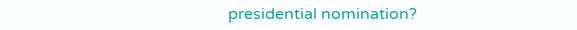presidential nomination?